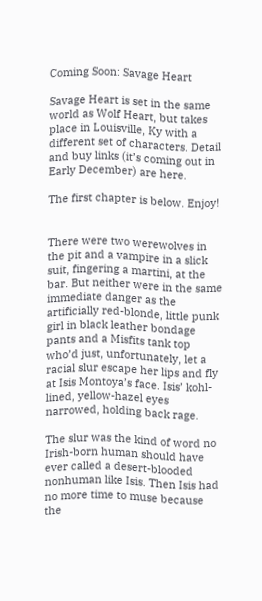Coming Soon: Savage Heart

Savage Heart is set in the same world as Wolf Heart, but takes place in Louisville, Ky with a different set of characters. Detail and buy links (it’s coming out in Early December) are here.

The first chapter is below. Enjoy!


There were two werewolves in the pit and a vampire in a slick suit, fingering a martini, at the bar. But neither were in the same immediate danger as the artificially red-blonde, little punk girl in black leather bondage pants and a Misfits tank top who’d just, unfortunately, let a racial slur escape her lips and fly at Isis Montoya’s face. Isis’ kohl-lined, yellow-hazel eyes narrowed, holding back rage.

The slur was the kind of word no Irish-born human should have ever called a desert-blooded nonhuman like Isis. Then Isis had no more time to muse because the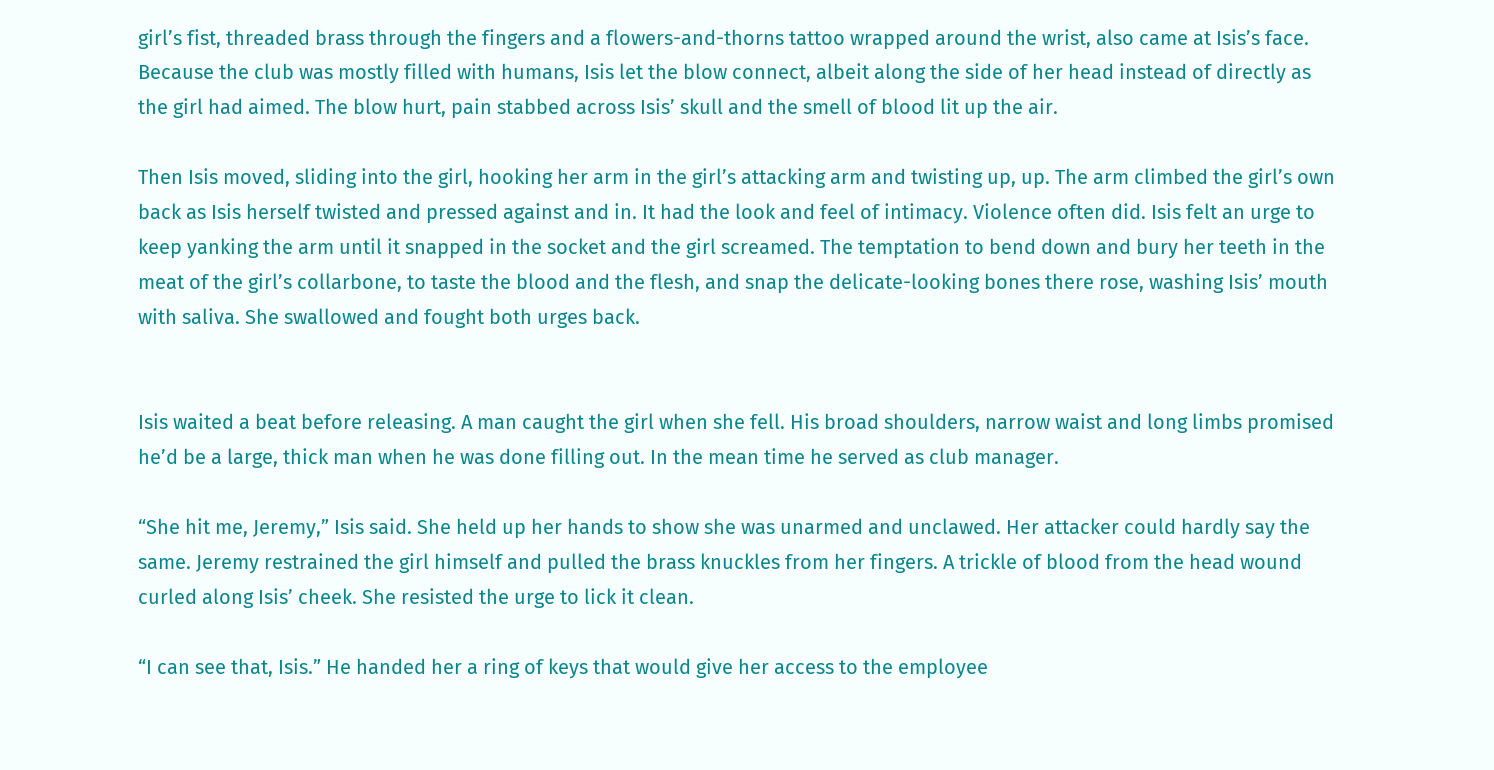girl’s fist, threaded brass through the fingers and a flowers-and-thorns tattoo wrapped around the wrist, also came at Isis’s face. Because the club was mostly filled with humans, Isis let the blow connect, albeit along the side of her head instead of directly as the girl had aimed. The blow hurt, pain stabbed across Isis’ skull and the smell of blood lit up the air.

Then Isis moved, sliding into the girl, hooking her arm in the girl’s attacking arm and twisting up, up. The arm climbed the girl’s own back as Isis herself twisted and pressed against and in. It had the look and feel of intimacy. Violence often did. Isis felt an urge to keep yanking the arm until it snapped in the socket and the girl screamed. The temptation to bend down and bury her teeth in the meat of the girl’s collarbone, to taste the blood and the flesh, and snap the delicate-looking bones there rose, washing Isis’ mouth with saliva. She swallowed and fought both urges back.


Isis waited a beat before releasing. A man caught the girl when she fell. His broad shoulders, narrow waist and long limbs promised he’d be a large, thick man when he was done filling out. In the mean time he served as club manager.

“She hit me, Jeremy,” Isis said. She held up her hands to show she was unarmed and unclawed. Her attacker could hardly say the same. Jeremy restrained the girl himself and pulled the brass knuckles from her fingers. A trickle of blood from the head wound curled along Isis’ cheek. She resisted the urge to lick it clean.

“I can see that, Isis.” He handed her a ring of keys that would give her access to the employee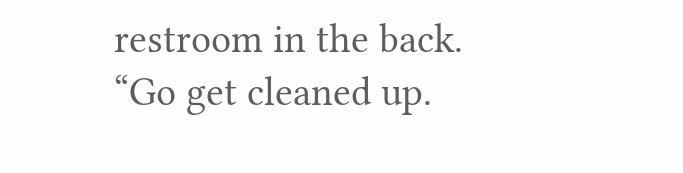restroom in the back. “Go get cleaned up.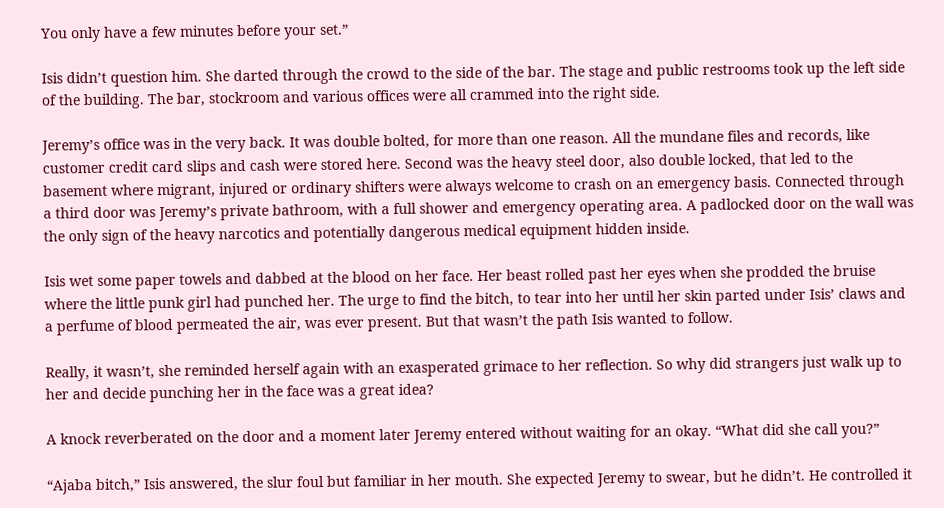You only have a few minutes before your set.”

Isis didn’t question him. She darted through the crowd to the side of the bar. The stage and public restrooms took up the left side of the building. The bar, stockroom and various offices were all crammed into the right side.

Jeremy’s office was in the very back. It was double bolted, for more than one reason. All the mundane files and records, like customer credit card slips and cash were stored here. Second was the heavy steel door, also double locked, that led to the basement where migrant, injured or ordinary shifters were always welcome to crash on an emergency basis. Connected through a third door was Jeremy’s private bathroom, with a full shower and emergency operating area. A padlocked door on the wall was the only sign of the heavy narcotics and potentially dangerous medical equipment hidden inside.

Isis wet some paper towels and dabbed at the blood on her face. Her beast rolled past her eyes when she prodded the bruise where the little punk girl had punched her. The urge to find the bitch, to tear into her until her skin parted under Isis’ claws and a perfume of blood permeated the air, was ever present. But that wasn’t the path Isis wanted to follow.

Really, it wasn’t, she reminded herself again with an exasperated grimace to her reflection. So why did strangers just walk up to her and decide punching her in the face was a great idea?

A knock reverberated on the door and a moment later Jeremy entered without waiting for an okay. “What did she call you?”

“Ajaba bitch,” Isis answered, the slur foul but familiar in her mouth. She expected Jeremy to swear, but he didn’t. He controlled it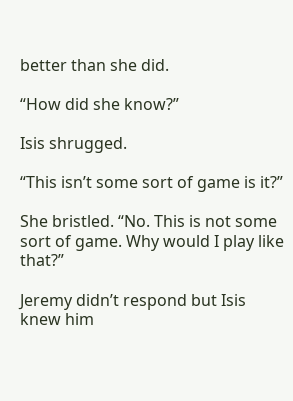better than she did.

“How did she know?”

Isis shrugged.

“This isn’t some sort of game is it?”

She bristled. “No. This is not some sort of game. Why would I play like that?”

Jeremy didn’t respond but Isis knew him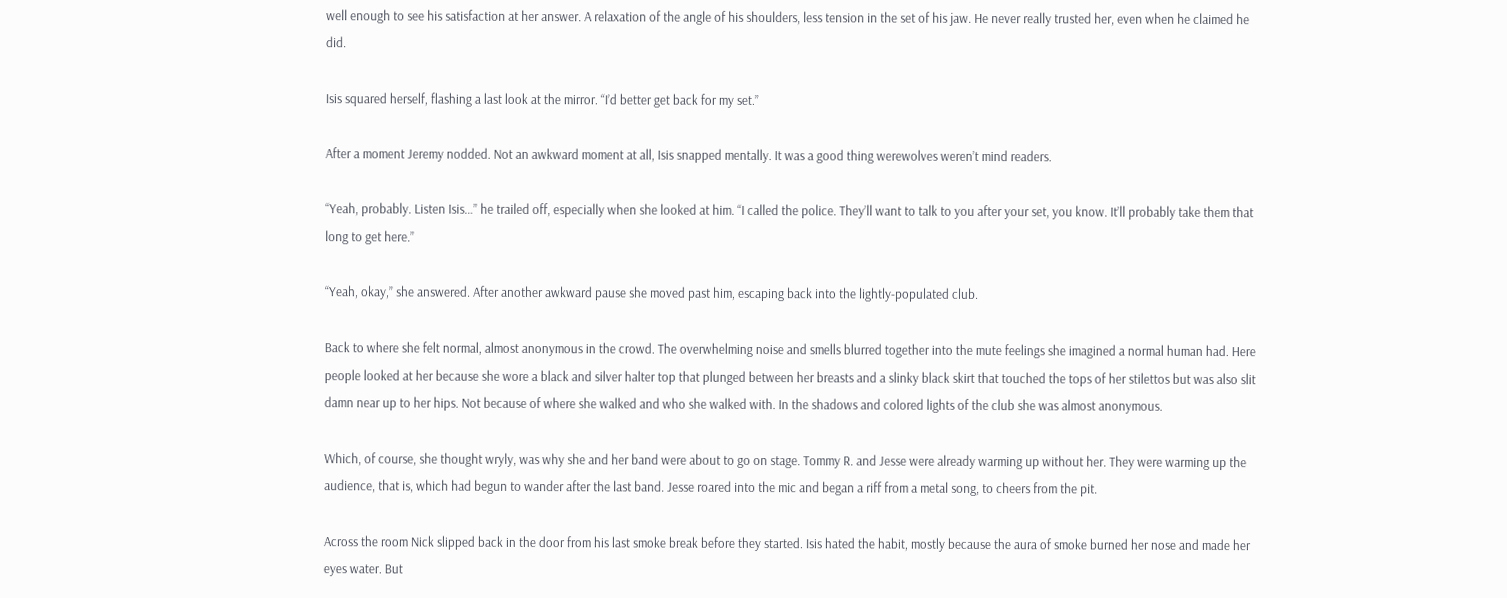well enough to see his satisfaction at her answer. A relaxation of the angle of his shoulders, less tension in the set of his jaw. He never really trusted her, even when he claimed he did.

Isis squared herself, flashing a last look at the mirror. “I’d better get back for my set.”

After a moment Jeremy nodded. Not an awkward moment at all, Isis snapped mentally. It was a good thing werewolves weren’t mind readers.

“Yeah, probably. Listen Isis…” he trailed off, especially when she looked at him. “I called the police. They’ll want to talk to you after your set, you know. It’ll probably take them that long to get here.”

“Yeah, okay,” she answered. After another awkward pause she moved past him, escaping back into the lightly-populated club.

Back to where she felt normal, almost anonymous in the crowd. The overwhelming noise and smells blurred together into the mute feelings she imagined a normal human had. Here people looked at her because she wore a black and silver halter top that plunged between her breasts and a slinky black skirt that touched the tops of her stilettos but was also slit damn near up to her hips. Not because of where she walked and who she walked with. In the shadows and colored lights of the club she was almost anonymous.

Which, of course, she thought wryly, was why she and her band were about to go on stage. Tommy R. and Jesse were already warming up without her. They were warming up the audience, that is, which had begun to wander after the last band. Jesse roared into the mic and began a riff from a metal song, to cheers from the pit.

Across the room Nick slipped back in the door from his last smoke break before they started. Isis hated the habit, mostly because the aura of smoke burned her nose and made her eyes water. But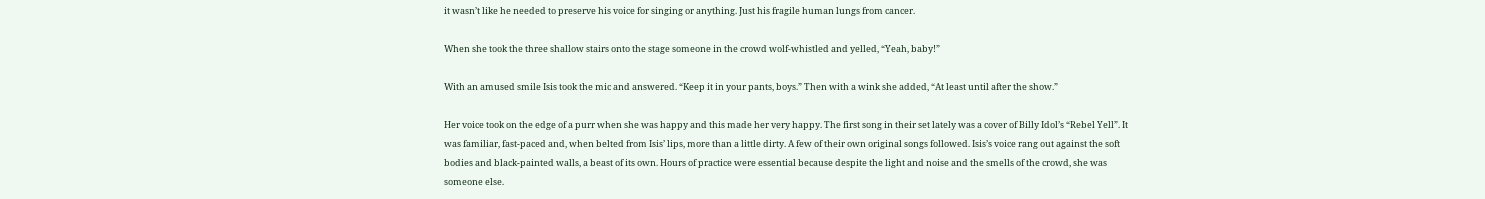it wasn’t like he needed to preserve his voice for singing or anything. Just his fragile human lungs from cancer.

When she took the three shallow stairs onto the stage someone in the crowd wolf-whistled and yelled, “Yeah, baby!”

With an amused smile Isis took the mic and answered. “Keep it in your pants, boys.” Then with a wink she added, “At least until after the show.”

Her voice took on the edge of a purr when she was happy and this made her very happy. The first song in their set lately was a cover of Billy Idol’s “Rebel Yell”. It was familiar, fast-paced and, when belted from Isis’ lips, more than a little dirty. A few of their own original songs followed. Isis’s voice rang out against the soft bodies and black-painted walls, a beast of its own. Hours of practice were essential because despite the light and noise and the smells of the crowd, she was someone else.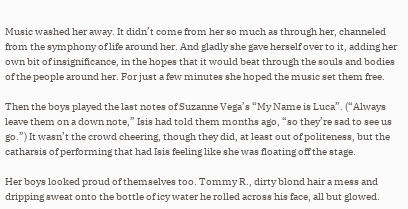Music washed her away. It didn’t come from her so much as through her, channeled from the symphony of life around her. And gladly she gave herself over to it, adding her own bit of insignificance, in the hopes that it would beat through the souls and bodies of the people around her. For just a few minutes she hoped the music set them free.

Then the boys played the last notes of Suzanne Vega’s “My Name is Luca”. (“Always leave them on a down note,” Isis had told them months ago, “so they’re sad to see us go.”) It wasn’t the crowd cheering, though they did, at least out of politeness, but the catharsis of performing that had Isis feeling like she was floating off the stage.

Her boys looked proud of themselves too. Tommy R., dirty blond hair a mess and dripping sweat onto the bottle of icy water he rolled across his face, all but glowed.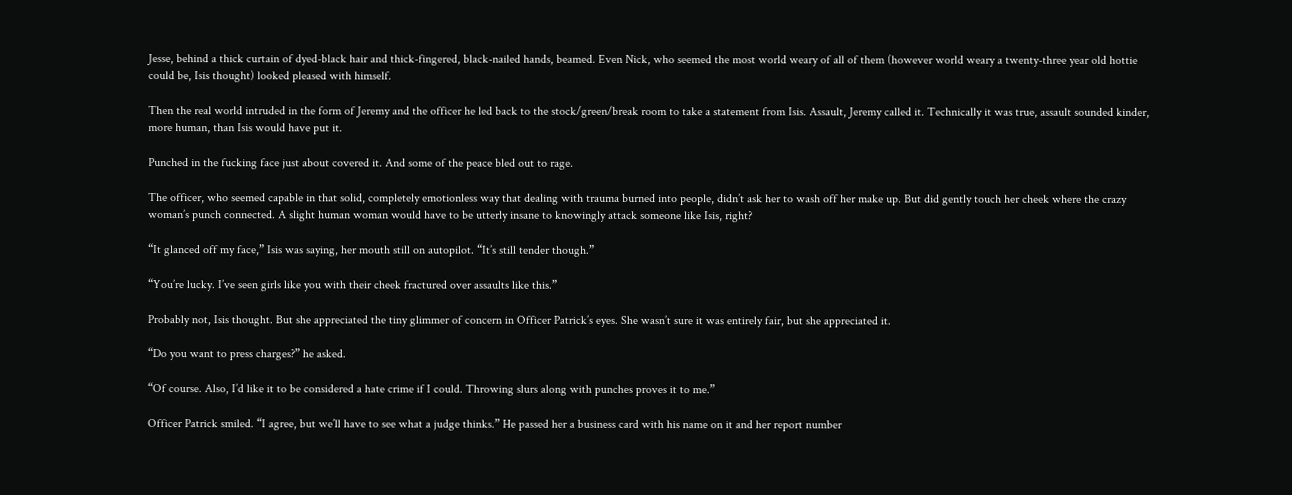Jesse, behind a thick curtain of dyed-black hair and thick-fingered, black-nailed hands, beamed. Even Nick, who seemed the most world weary of all of them (however world weary a twenty-three year old hottie could be, Isis thought) looked pleased with himself.

Then the real world intruded in the form of Jeremy and the officer he led back to the stock/green/break room to take a statement from Isis. Assault, Jeremy called it. Technically it was true, assault sounded kinder, more human, than Isis would have put it.

Punched in the fucking face just about covered it. And some of the peace bled out to rage.

The officer, who seemed capable in that solid, completely emotionless way that dealing with trauma burned into people, didn’t ask her to wash off her make up. But did gently touch her cheek where the crazy woman’s punch connected. A slight human woman would have to be utterly insane to knowingly attack someone like Isis, right?

“It glanced off my face,” Isis was saying, her mouth still on autopilot. “It’s still tender though.”

“You’re lucky. I’ve seen girls like you with their cheek fractured over assaults like this.”

Probably not, Isis thought. But she appreciated the tiny glimmer of concern in Officer Patrick’s eyes. She wasn’t sure it was entirely fair, but she appreciated it.

“Do you want to press charges?” he asked.

“Of course. Also, I’d like it to be considered a hate crime if I could. Throwing slurs along with punches proves it to me.”

Officer Patrick smiled. “I agree, but we’ll have to see what a judge thinks.” He passed her a business card with his name on it and her report number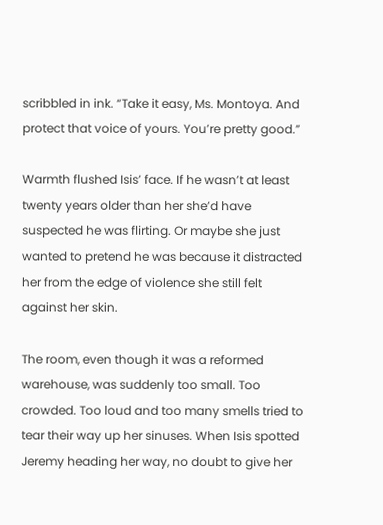scribbled in ink. “Take it easy, Ms. Montoya. And protect that voice of yours. You’re pretty good.”

Warmth flushed Isis’ face. If he wasn’t at least twenty years older than her she’d have suspected he was flirting. Or maybe she just wanted to pretend he was because it distracted her from the edge of violence she still felt against her skin.

The room, even though it was a reformed warehouse, was suddenly too small. Too crowded. Too loud and too many smells tried to tear their way up her sinuses. When Isis spotted Jeremy heading her way, no doubt to give her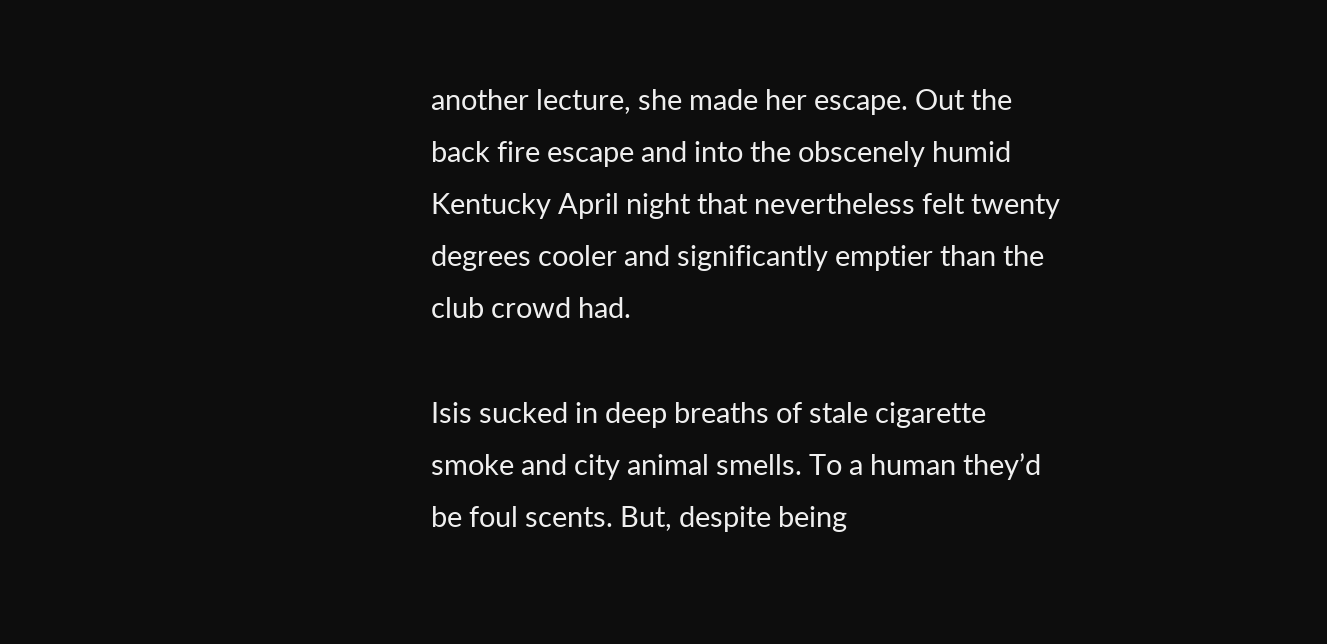another lecture, she made her escape. Out the back fire escape and into the obscenely humid Kentucky April night that nevertheless felt twenty degrees cooler and significantly emptier than the club crowd had.

Isis sucked in deep breaths of stale cigarette smoke and city animal smells. To a human they’d be foul scents. But, despite being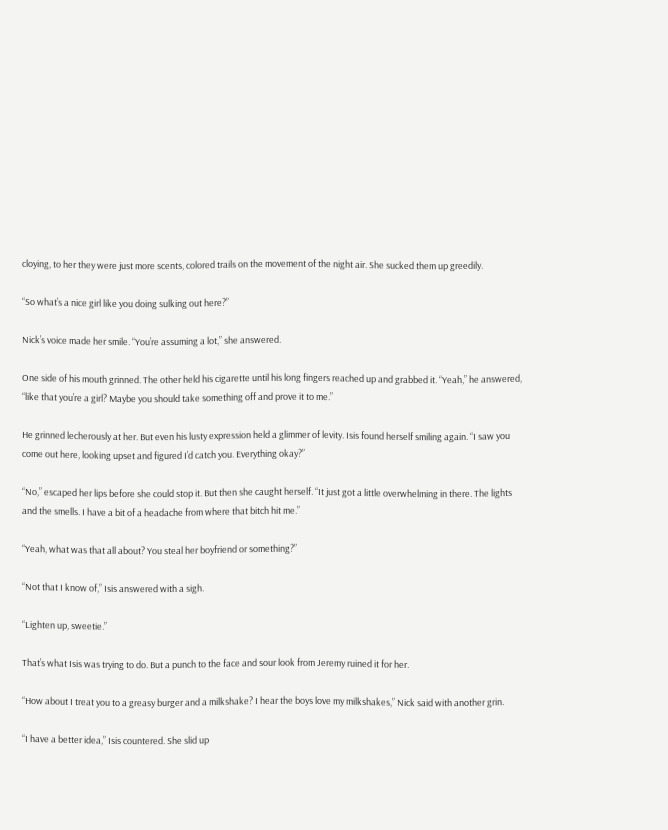cloying, to her they were just more scents, colored trails on the movement of the night air. She sucked them up greedily.

“So what’s a nice girl like you doing sulking out here?”

Nick’s voice made her smile. “You’re assuming a lot,” she answered.

One side of his mouth grinned. The other held his cigarette until his long fingers reached up and grabbed it. “Yeah,” he answered, “like that you’re a girl? Maybe you should take something off and prove it to me.”

He grinned lecherously at her. But even his lusty expression held a glimmer of levity. Isis found herself smiling again. “I saw you come out here, looking upset and figured I’d catch you. Everything okay?”

“No,” escaped her lips before she could stop it. But then she caught herself. “It just got a little overwhelming in there. The lights and the smells. I have a bit of a headache from where that bitch hit me.”

“Yeah, what was that all about? You steal her boyfriend or something?”

“Not that I know of,” Isis answered with a sigh.

“Lighten up, sweetie.”

That’s what Isis was trying to do. But a punch to the face and sour look from Jeremy ruined it for her.

“How about I treat you to a greasy burger and a milkshake? I hear the boys love my milkshakes,” Nick said with another grin.

“I have a better idea,” Isis countered. She slid up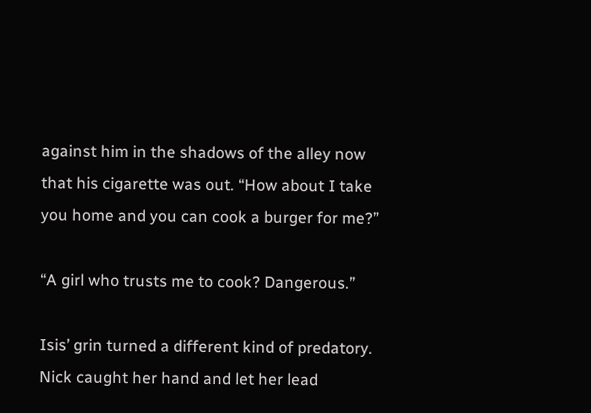against him in the shadows of the alley now that his cigarette was out. “How about I take you home and you can cook a burger for me?”

“A girl who trusts me to cook? Dangerous.”

Isis’ grin turned a different kind of predatory. Nick caught her hand and let her lead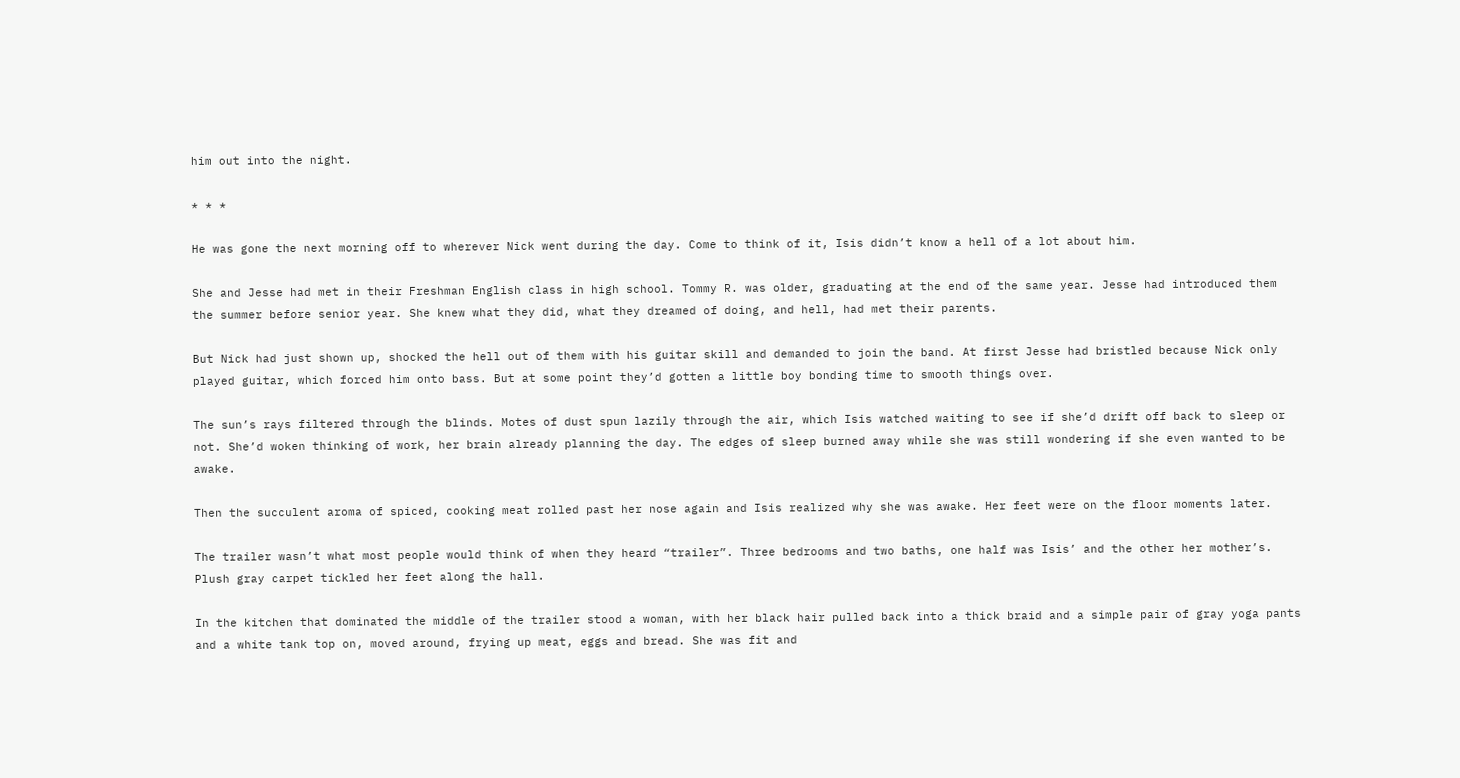him out into the night.

* * *

He was gone the next morning off to wherever Nick went during the day. Come to think of it, Isis didn’t know a hell of a lot about him.

She and Jesse had met in their Freshman English class in high school. Tommy R. was older, graduating at the end of the same year. Jesse had introduced them the summer before senior year. She knew what they did, what they dreamed of doing, and hell, had met their parents.

But Nick had just shown up, shocked the hell out of them with his guitar skill and demanded to join the band. At first Jesse had bristled because Nick only played guitar, which forced him onto bass. But at some point they’d gotten a little boy bonding time to smooth things over.

The sun’s rays filtered through the blinds. Motes of dust spun lazily through the air, which Isis watched waiting to see if she’d drift off back to sleep or not. She’d woken thinking of work, her brain already planning the day. The edges of sleep burned away while she was still wondering if she even wanted to be awake.

Then the succulent aroma of spiced, cooking meat rolled past her nose again and Isis realized why she was awake. Her feet were on the floor moments later.

The trailer wasn’t what most people would think of when they heard “trailer”. Three bedrooms and two baths, one half was Isis’ and the other her mother’s. Plush gray carpet tickled her feet along the hall.

In the kitchen that dominated the middle of the trailer stood a woman, with her black hair pulled back into a thick braid and a simple pair of gray yoga pants and a white tank top on, moved around, frying up meat, eggs and bread. She was fit and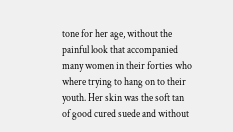tone for her age, without the painful look that accompanied many women in their forties who where trying to hang on to their youth. Her skin was the soft tan of good cured suede and without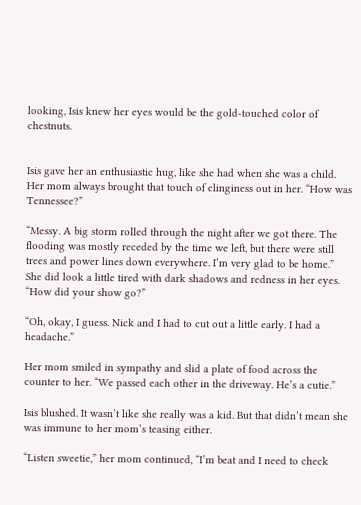looking, Isis knew her eyes would be the gold-touched color of chestnuts.


Isis gave her an enthusiastic hug, like she had when she was a child. Her mom always brought that touch of clinginess out in her. “How was Tennessee?”

“Messy. A big storm rolled through the night after we got there. The flooding was mostly receded by the time we left, but there were still trees and power lines down everywhere. I’m very glad to be home.” She did look a little tired with dark shadows and redness in her eyes. “How did your show go?”

“Oh, okay, I guess. Nick and I had to cut out a little early. I had a headache.”

Her mom smiled in sympathy and slid a plate of food across the counter to her. “We passed each other in the driveway. He’s a cutie.”

Isis blushed. It wasn’t like she really was a kid. But that didn’t mean she was immune to her mom’s teasing either.

“Listen sweetie,” her mom continued, “I’m beat and I need to check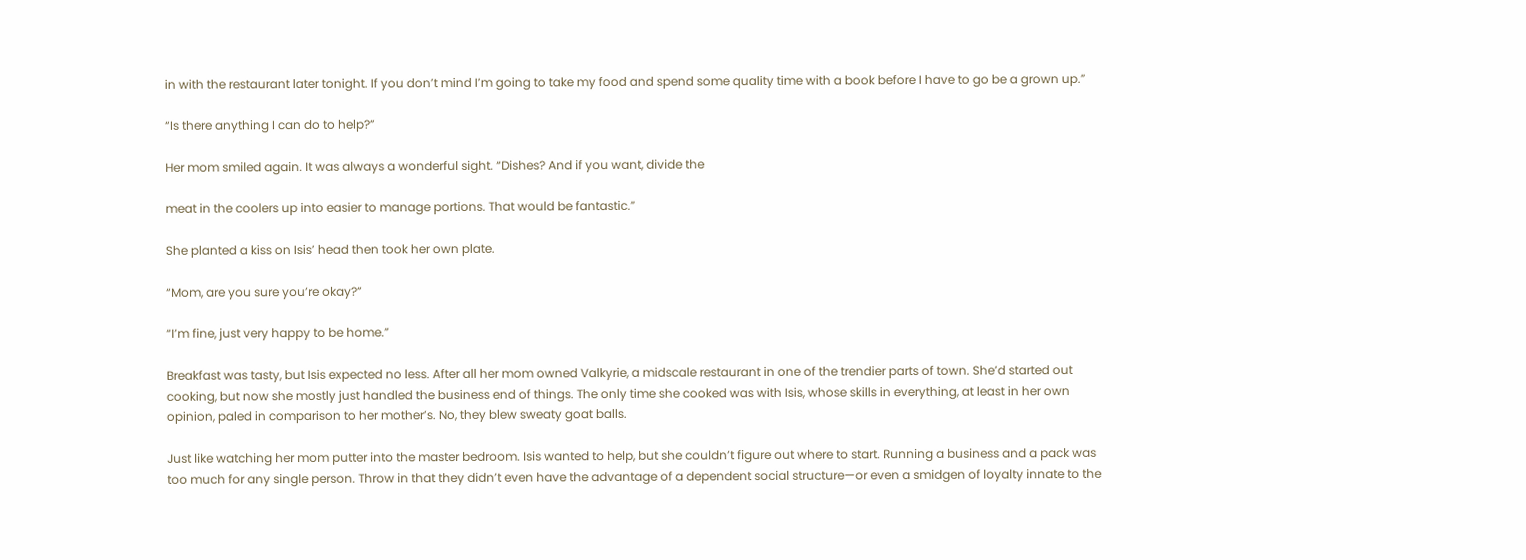in with the restaurant later tonight. If you don’t mind I’m going to take my food and spend some quality time with a book before I have to go be a grown up.”

“Is there anything I can do to help?”

Her mom smiled again. It was always a wonderful sight. “Dishes? And if you want, divide the

meat in the coolers up into easier to manage portions. That would be fantastic.”

She planted a kiss on Isis’ head then took her own plate.

“Mom, are you sure you’re okay?”

“I’m fine, just very happy to be home.”

Breakfast was tasty, but Isis expected no less. After all her mom owned Valkyrie, a midscale restaurant in one of the trendier parts of town. She’d started out cooking, but now she mostly just handled the business end of things. The only time she cooked was with Isis, whose skills in everything, at least in her own opinion, paled in comparison to her mother’s. No, they blew sweaty goat balls.

Just like watching her mom putter into the master bedroom. Isis wanted to help, but she couldn’t figure out where to start. Running a business and a pack was too much for any single person. Throw in that they didn’t even have the advantage of a dependent social structure—or even a smidgen of loyalty innate to the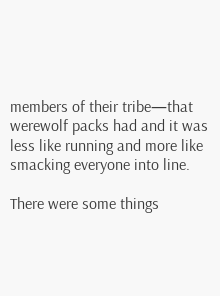members of their tribe—that werewolf packs had and it was less like running and more like smacking everyone into line.

There were some things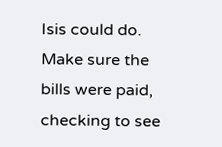Isis could do. Make sure the bills were paid, checking to see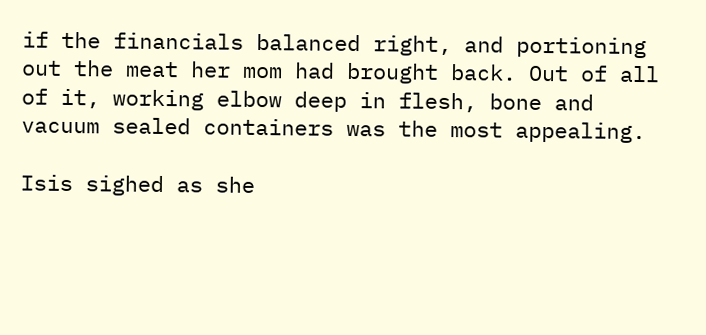if the financials balanced right, and portioning out the meat her mom had brought back. Out of all of it, working elbow deep in flesh, bone and vacuum sealed containers was the most appealing.

Isis sighed as she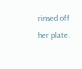rinsed off her plate.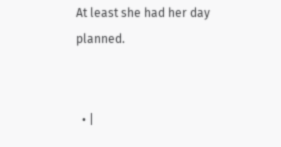At least she had her day planned.


  • |